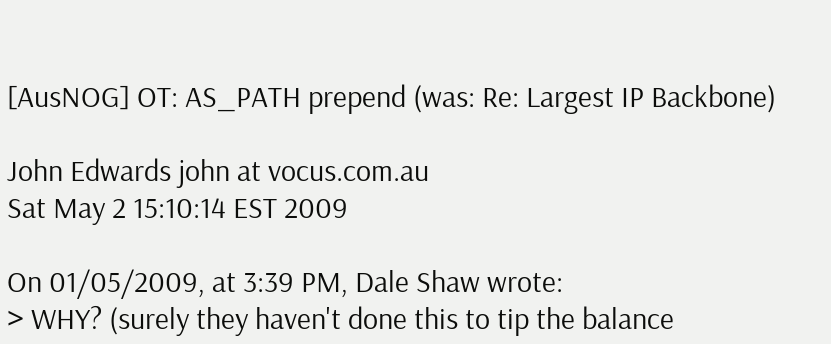[AusNOG] OT: AS_PATH prepend (was: Re: Largest IP Backbone)

John Edwards john at vocus.com.au
Sat May 2 15:10:14 EST 2009

On 01/05/2009, at 3:39 PM, Dale Shaw wrote:
> WHY? (surely they haven't done this to tip the balance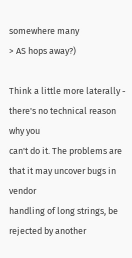somewhere many
> AS hops away?)

Think a little more laterally - there's no technical reason why you
can't do it. The problems are that it may uncover bugs in vendor
handling of long strings, be rejected by another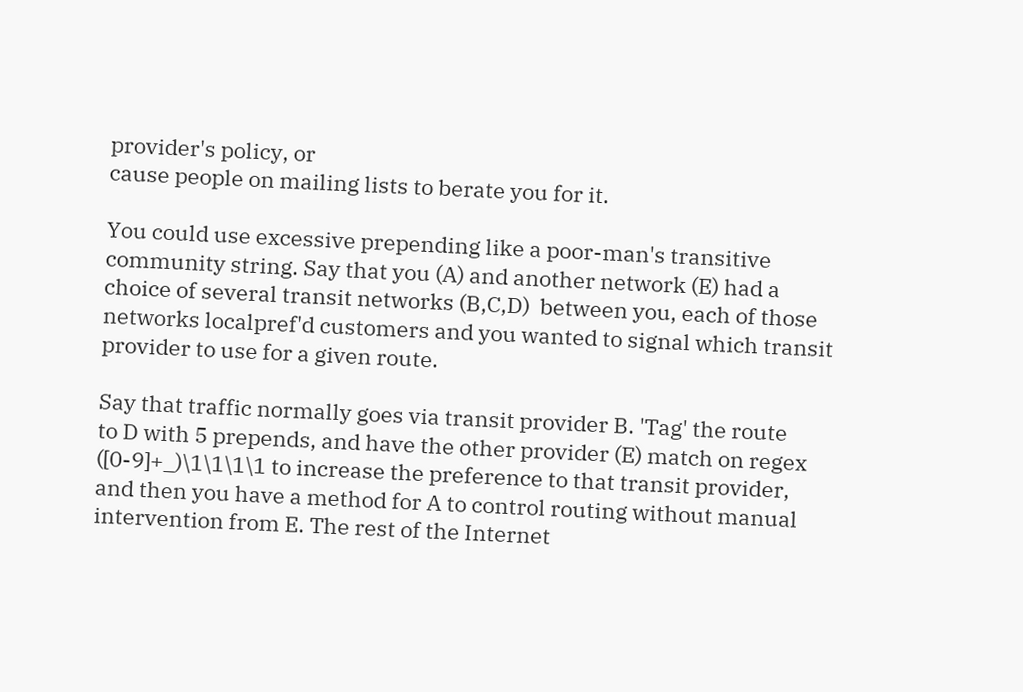provider's policy, or
cause people on mailing lists to berate you for it.

You could use excessive prepending like a poor-man's transitive
community string. Say that you (A) and another network (E) had a
choice of several transit networks (B,C,D)  between you, each of those
networks localpref'd customers and you wanted to signal which transit
provider to use for a given route.

Say that traffic normally goes via transit provider B. 'Tag' the route
to D with 5 prepends, and have the other provider (E) match on regex
([0-9]+_)\1\1\1\1 to increase the preference to that transit provider,
and then you have a method for A to control routing without manual
intervention from E. The rest of the Internet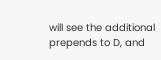will see the additional
prepends to D, and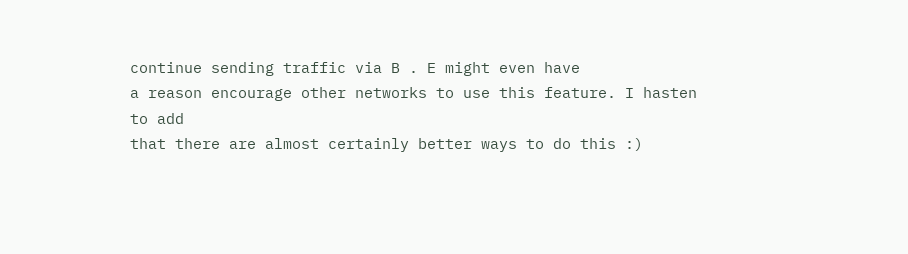continue sending traffic via B . E might even have
a reason encourage other networks to use this feature. I hasten to add
that there are almost certainly better ways to do this :)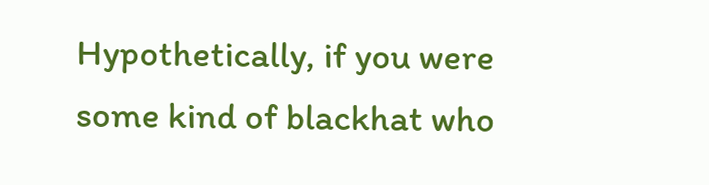Hypothetically, if you were some kind of blackhat who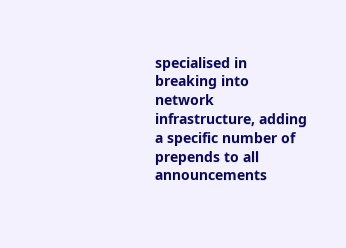specialised in
breaking into network infrastructure, adding a specific number of
prepends to all announcements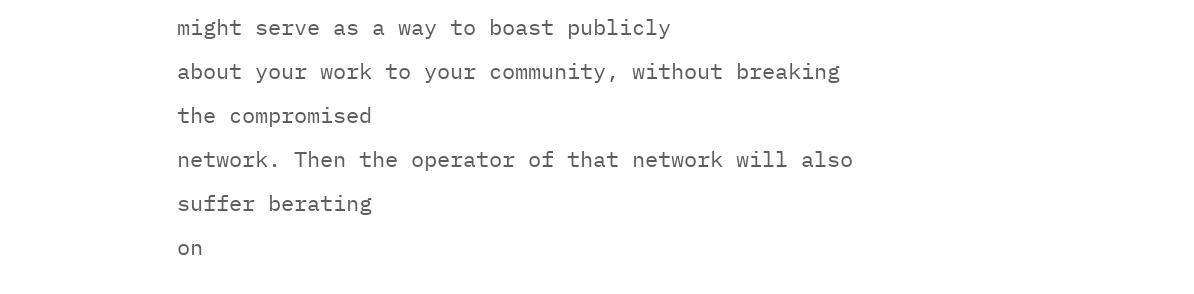might serve as a way to boast publicly
about your work to your community, without breaking the compromised
network. Then the operator of that network will also suffer berating
on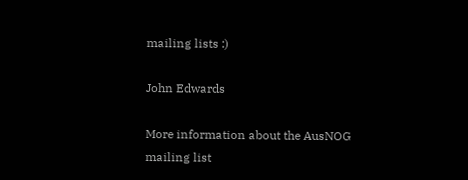mailing lists :)

John Edwards

More information about the AusNOG mailing list